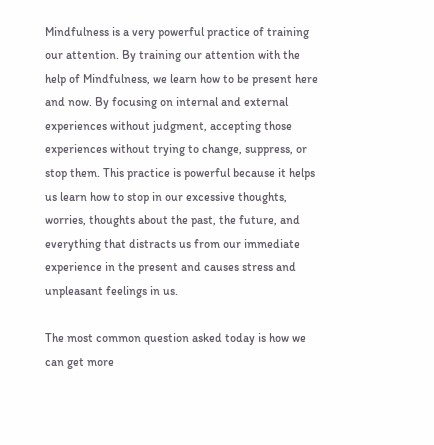Mindfulness is a very powerful practice of training our attention. By training our attention with the help of Mindfulness, we learn how to be present here and now. By focusing on internal and external experiences without judgment, accepting those experiences without trying to change, suppress, or stop them. This practice is powerful because it helps us learn how to stop in our excessive thoughts, worries, thoughts about the past, the future, and everything that distracts us from our immediate experience in the present and causes stress and unpleasant feelings in us.

The most common question asked today is how we can get more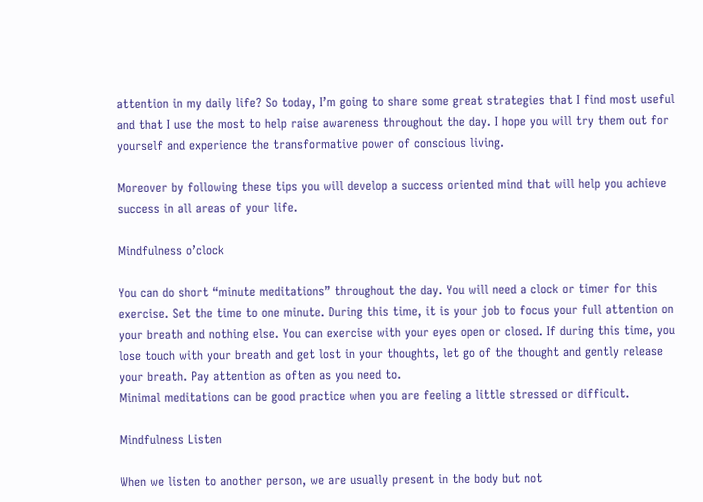attention in my daily life? So today, I’m going to share some great strategies that I find most useful and that I use the most to help raise awareness throughout the day. I hope you will try them out for yourself and experience the transformative power of conscious living.

Moreover by following these tips you will develop a success oriented mind that will help you achieve success in all areas of your life.

Mindfulness o’clock

You can do short “minute meditations” throughout the day. You will need a clock or timer for this exercise. Set the time to one minute. During this time, it is your job to focus your full attention on your breath and nothing else. You can exercise with your eyes open or closed. If during this time, you lose touch with your breath and get lost in your thoughts, let go of the thought and gently release your breath. Pay attention as often as you need to.
Minimal meditations can be good practice when you are feeling a little stressed or difficult.

Mindfulness Listen

When we listen to another person, we are usually present in the body but not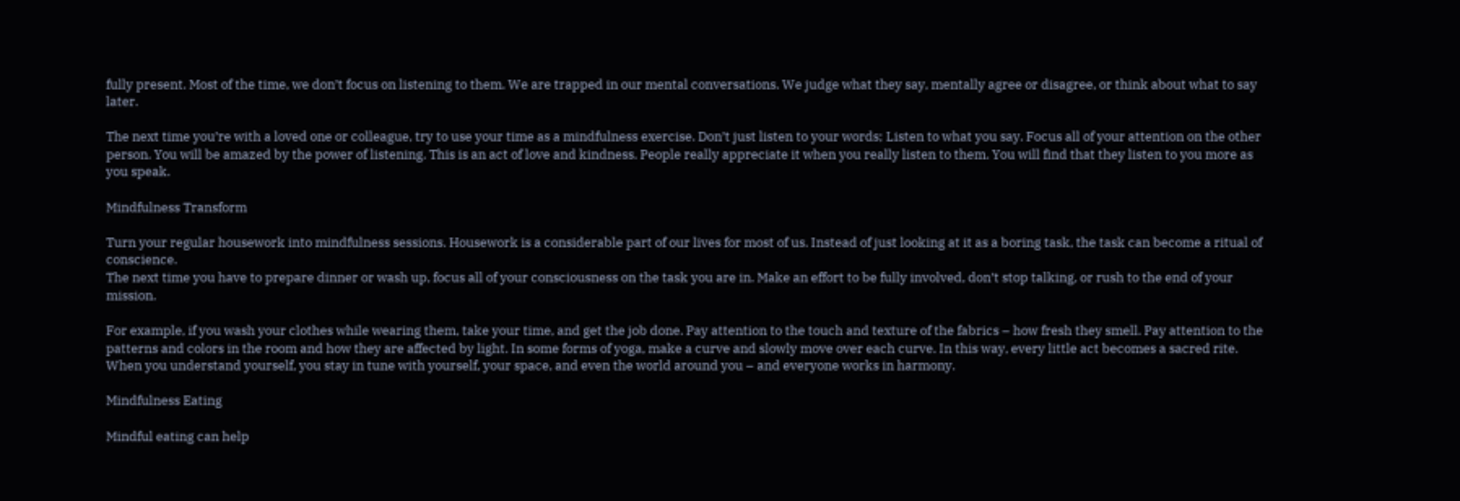fully present. Most of the time, we don’t focus on listening to them. We are trapped in our mental conversations. We judge what they say, mentally agree or disagree, or think about what to say later.

The next time you’re with a loved one or colleague, try to use your time as a mindfulness exercise. Don’t just listen to your words; Listen to what you say. Focus all of your attention on the other person. You will be amazed by the power of listening. This is an act of love and kindness. People really appreciate it when you really listen to them. You will find that they listen to you more as you speak.

Mindfulness Transform

Turn your regular housework into mindfulness sessions. Housework is a considerable part of our lives for most of us. Instead of just looking at it as a boring task, the task can become a ritual of conscience.
The next time you have to prepare dinner or wash up, focus all of your consciousness on the task you are in. Make an effort to be fully involved, don’t stop talking, or rush to the end of your mission.

For example, if you wash your clothes while wearing them, take your time, and get the job done. Pay attention to the touch and texture of the fabrics – how fresh they smell. Pay attention to the patterns and colors in the room and how they are affected by light. In some forms of yoga, make a curve and slowly move over each curve. In this way, every little act becomes a sacred rite. When you understand yourself, you stay in tune with yourself, your space, and even the world around you – and everyone works in harmony.

Mindfulness Eating

Mindful eating can help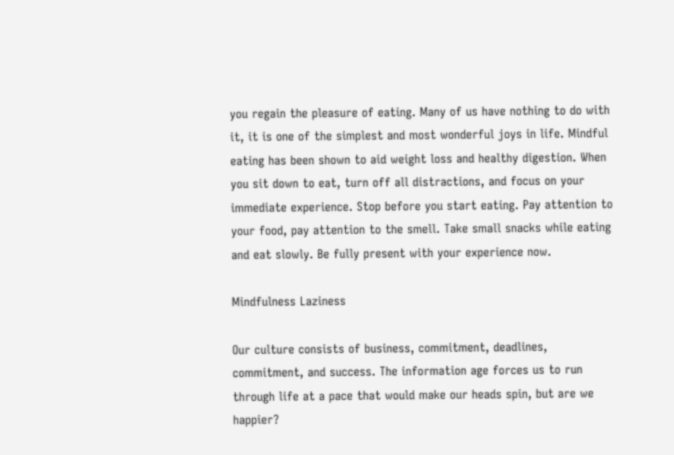you regain the pleasure of eating. Many of us have nothing to do with it, it is one of the simplest and most wonderful joys in life. Mindful eating has been shown to aid weight loss and healthy digestion. When you sit down to eat, turn off all distractions, and focus on your immediate experience. Stop before you start eating. Pay attention to your food, pay attention to the smell. Take small snacks while eating and eat slowly. Be fully present with your experience now.

Mindfulness Laziness

Our culture consists of business, commitment, deadlines, commitment, and success. The information age forces us to run through life at a pace that would make our heads spin, but are we happier?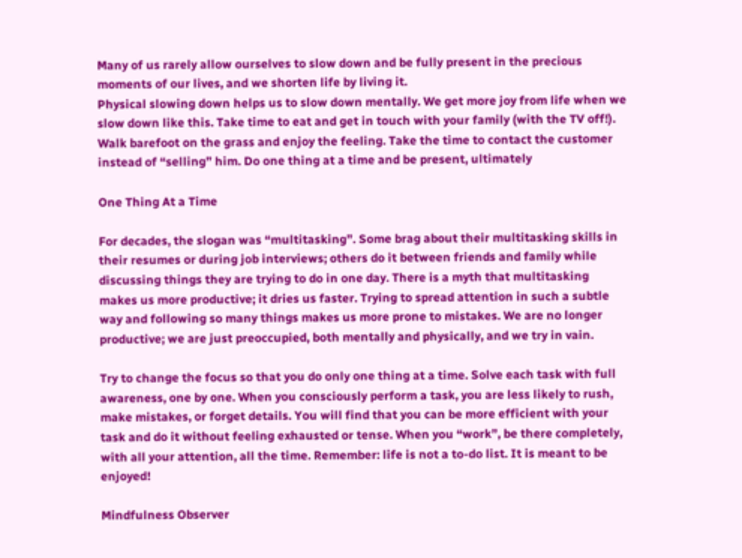Many of us rarely allow ourselves to slow down and be fully present in the precious moments of our lives, and we shorten life by living it.
Physical slowing down helps us to slow down mentally. We get more joy from life when we slow down like this. Take time to eat and get in touch with your family (with the TV off!). Walk barefoot on the grass and enjoy the feeling. Take the time to contact the customer instead of “selling” him. Do one thing at a time and be present, ultimately

One Thing At a Time

For decades, the slogan was “multitasking”. Some brag about their multitasking skills in their resumes or during job interviews; others do it between friends and family while discussing things they are trying to do in one day. There is a myth that multitasking makes us more productive; it dries us faster. Trying to spread attention in such a subtle way and following so many things makes us more prone to mistakes. We are no longer productive; we are just preoccupied, both mentally and physically, and we try in vain.

Try to change the focus so that you do only one thing at a time. Solve each task with full awareness, one by one. When you consciously perform a task, you are less likely to rush, make mistakes, or forget details. You will find that you can be more efficient with your task and do it without feeling exhausted or tense. When you “work”, be there completely, with all your attention, all the time. Remember: life is not a to-do list. It is meant to be enjoyed!

Mindfulness Observer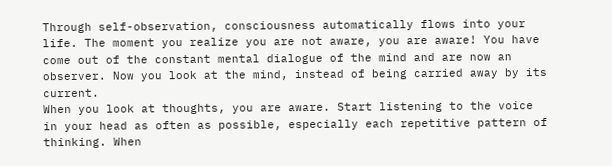Through self-observation, consciousness automatically flows into your life. The moment you realize you are not aware, you are aware! You have come out of the constant mental dialogue of the mind and are now an observer. Now you look at the mind, instead of being carried away by its current.
When you look at thoughts, you are aware. Start listening to the voice in your head as often as possible, especially each repetitive pattern of thinking. When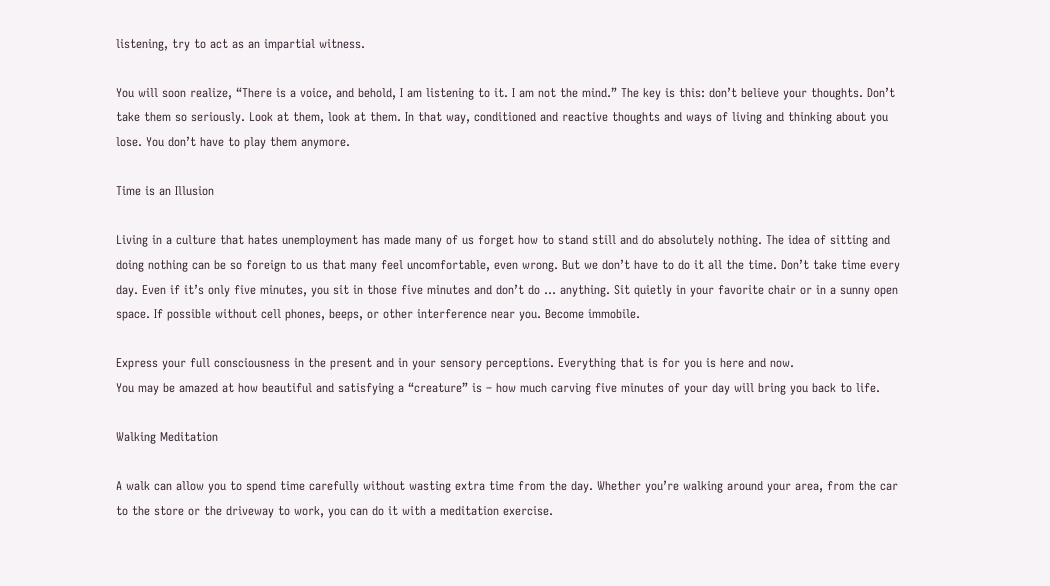listening, try to act as an impartial witness.

You will soon realize, “There is a voice, and behold, I am listening to it. I am not the mind.” The key is this: don’t believe your thoughts. Don’t take them so seriously. Look at them, look at them. In that way, conditioned and reactive thoughts and ways of living and thinking about you lose. You don’t have to play them anymore.

Time is an Illusion

Living in a culture that hates unemployment has made many of us forget how to stand still and do absolutely nothing. The idea of sitting and doing nothing can be so foreign to us that many feel uncomfortable, even wrong. But we don’t have to do it all the time. Don’t take time every day. Even if it’s only five minutes, you sit in those five minutes and don’t do … anything. Sit quietly in your favorite chair or in a sunny open space. If possible without cell phones, beeps, or other interference near you. Become immobile.

Express your full consciousness in the present and in your sensory perceptions. Everything that is for you is here and now.
You may be amazed at how beautiful and satisfying a “creature” is – how much carving five minutes of your day will bring you back to life.

Walking Meditation

A walk can allow you to spend time carefully without wasting extra time from the day. Whether you’re walking around your area, from the car to the store or the driveway to work, you can do it with a meditation exercise.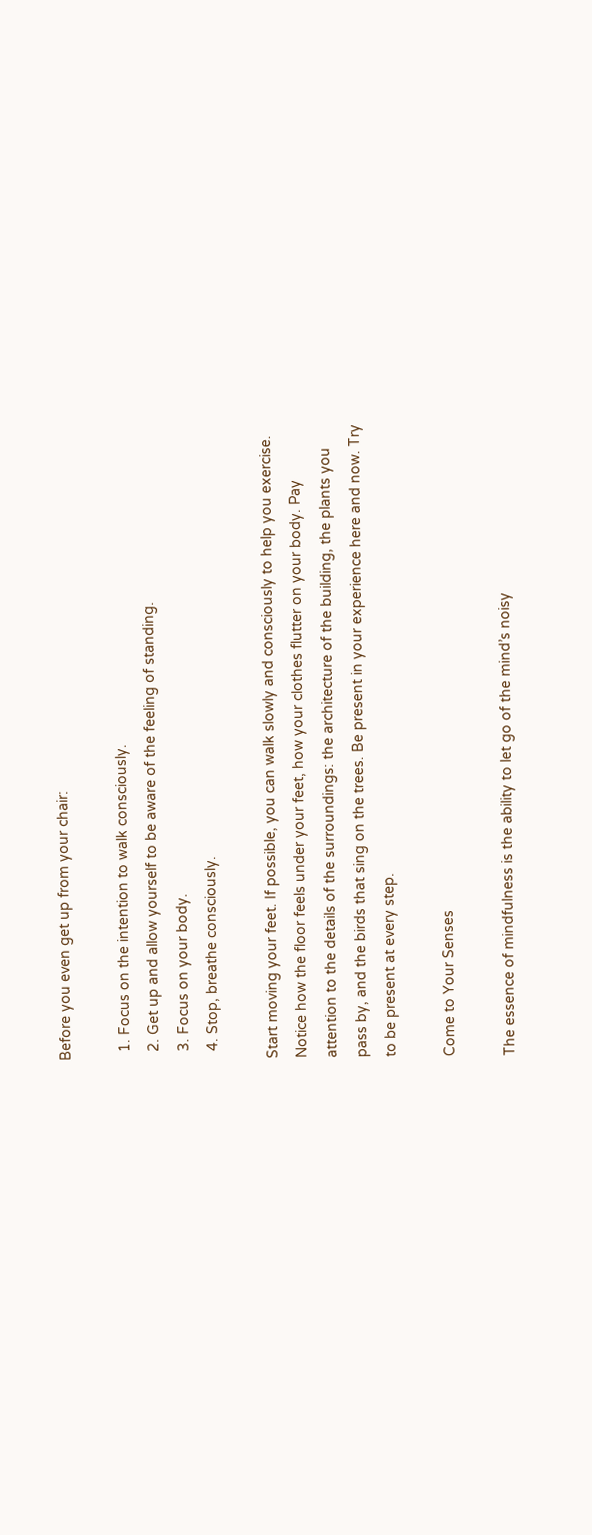Before you even get up from your chair:

  1. Focus on the intention to walk consciously.
  2. Get up and allow yourself to be aware of the feeling of standing.
  3. Focus on your body.
  4. Stop, breathe consciously.

Start moving your feet. If possible, you can walk slowly and consciously to help you exercise. Notice how the floor feels under your feet, how your clothes flutter on your body. Pay attention to the details of the surroundings: the architecture of the building, the plants you pass by, and the birds that sing on the trees. Be present in your experience here and now. Try to be present at every step.

Come to Your Senses

The essence of mindfulness is the ability to let go of the mind’s noisy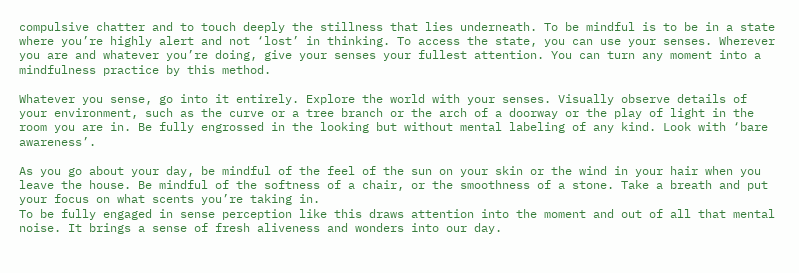compulsive chatter and to touch deeply the stillness that lies underneath. To be mindful is to be in a state where you’re highly alert and not ‘lost’ in thinking. To access the state, you can use your senses. Wherever you are and whatever you’re doing, give your senses your fullest attention. You can turn any moment into a mindfulness practice by this method.

Whatever you sense, go into it entirely. Explore the world with your senses. Visually observe details of your environment, such as the curve or a tree branch or the arch of a doorway or the play of light in the room you are in. Be fully engrossed in the looking but without mental labeling of any kind. Look with ‘bare awareness’.

As you go about your day, be mindful of the feel of the sun on your skin or the wind in your hair when you leave the house. Be mindful of the softness of a chair, or the smoothness of a stone. Take a breath and put your focus on what scents you’re taking in.
To be fully engaged in sense perception like this draws attention into the moment and out of all that mental noise. It brings a sense of fresh aliveness and wonders into our day.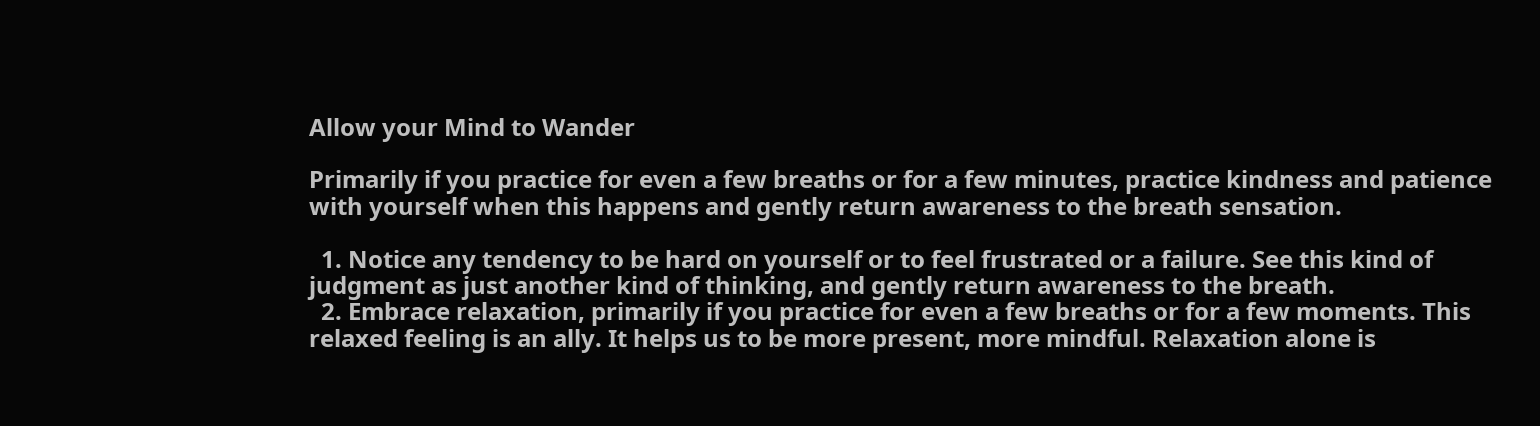Allow your Mind to Wander

Primarily if you practice for even a few breaths or for a few minutes, practice kindness and patience with yourself when this happens and gently return awareness to the breath sensation.

  1. Notice any tendency to be hard on yourself or to feel frustrated or a failure. See this kind of judgment as just another kind of thinking, and gently return awareness to the breath.
  2. Embrace relaxation, primarily if you practice for even a few breaths or for a few moments. This relaxed feeling is an ally. It helps us to be more present, more mindful. Relaxation alone is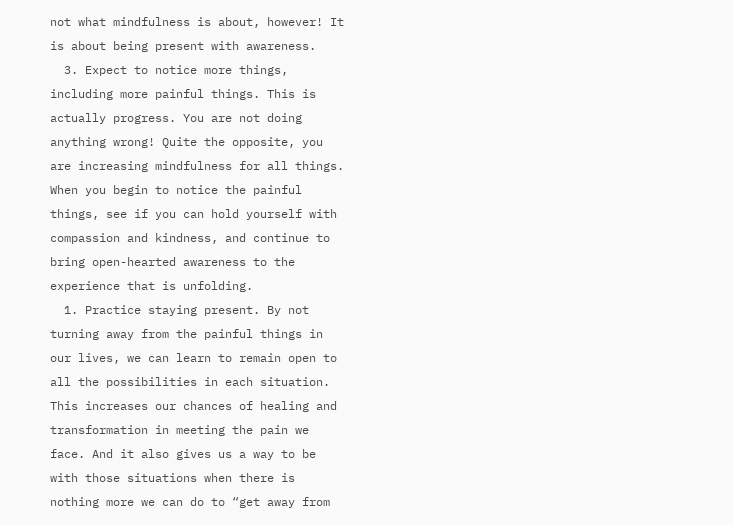not what mindfulness is about, however! It is about being present with awareness.
  3. Expect to notice more things, including more painful things. This is actually progress. You are not doing anything wrong! Quite the opposite, you are increasing mindfulness for all things. When you begin to notice the painful things, see if you can hold yourself with compassion and kindness, and continue to bring open-hearted awareness to the experience that is unfolding.
  1. Practice staying present. By not turning away from the painful things in our lives, we can learn to remain open to all the possibilities in each situation. This increases our chances of healing and transformation in meeting the pain we face. And it also gives us a way to be with those situations when there is nothing more we can do to “get away from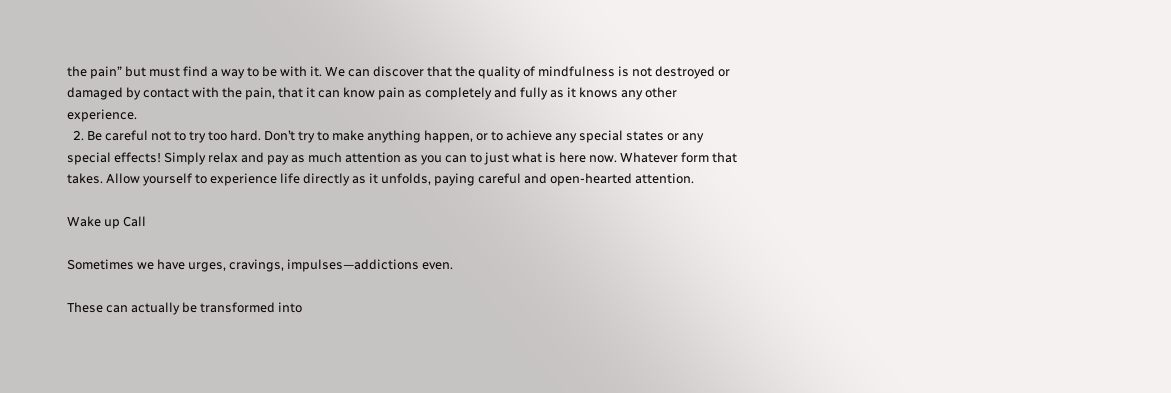the pain” but must find a way to be with it. We can discover that the quality of mindfulness is not destroyed or damaged by contact with the pain, that it can know pain as completely and fully as it knows any other experience.
  2. Be careful not to try too hard. Don’t try to make anything happen, or to achieve any special states or any special effects! Simply relax and pay as much attention as you can to just what is here now. Whatever form that takes. Allow yourself to experience life directly as it unfolds, paying careful and open-hearted attention.

Wake up Call

Sometimes we have urges, cravings, impulses—addictions even.

These can actually be transformed into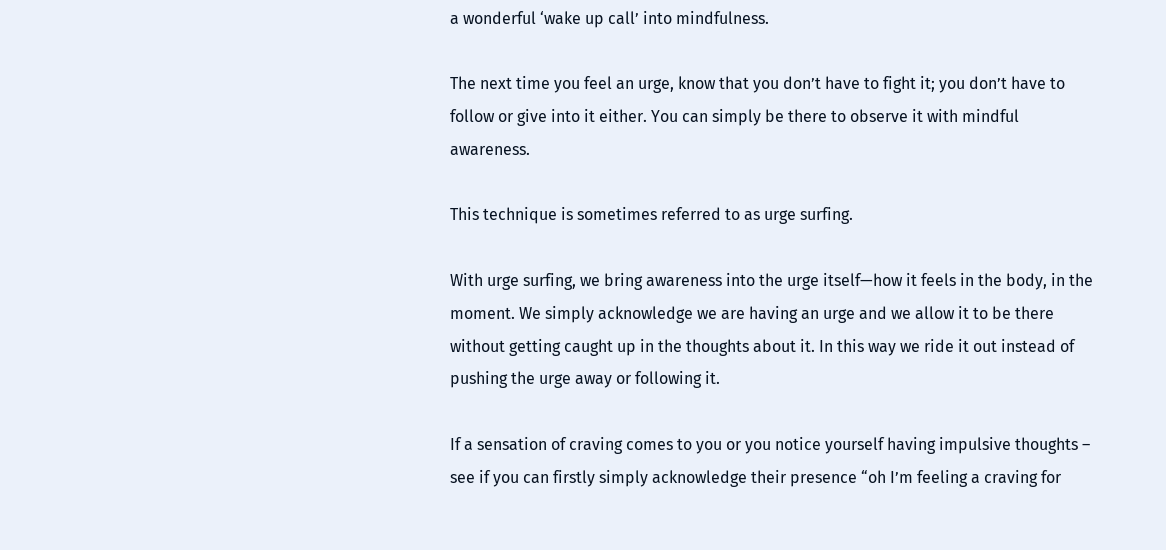a wonderful ‘wake up call’ into mindfulness.

The next time you feel an urge, know that you don’t have to fight it; you don’t have to follow or give into it either. You can simply be there to observe it with mindful awareness.

This technique is sometimes referred to as urge surfing.

With urge surfing, we bring awareness into the urge itself—how it feels in the body, in the moment. We simply acknowledge we are having an urge and we allow it to be there without getting caught up in the thoughts about it. In this way we ride it out instead of pushing the urge away or following it.

If a sensation of craving comes to you or you notice yourself having impulsive thoughts – see if you can firstly simply acknowledge their presence “oh I’m feeling a craving for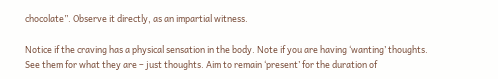chocolate”. Observe it directly, as an impartial witness.

Notice if the craving has a physical sensation in the body. Note if you are having ‘wanting’ thoughts. See them for what they are – just thoughts. Aim to remain ‘present’ for the duration of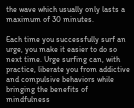the wave which usually only lasts a maximum of 30 minutes.

Each time you successfully surf an urge, you make it easier to do so next time. Urge surfing can, with practice, liberate you from addictive and compulsive behaviors while bringing the benefits of mindfulness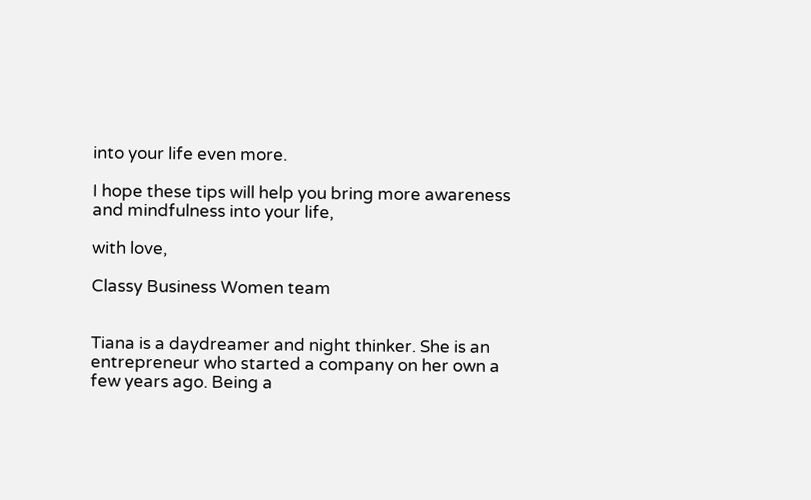into your life even more.

I hope these tips will help you bring more awareness and mindfulness into your life,

with love,

Classy Business Women team


Tiana is a daydreamer and night thinker. She is an entrepreneur who started a company on her own a few years ago. Being a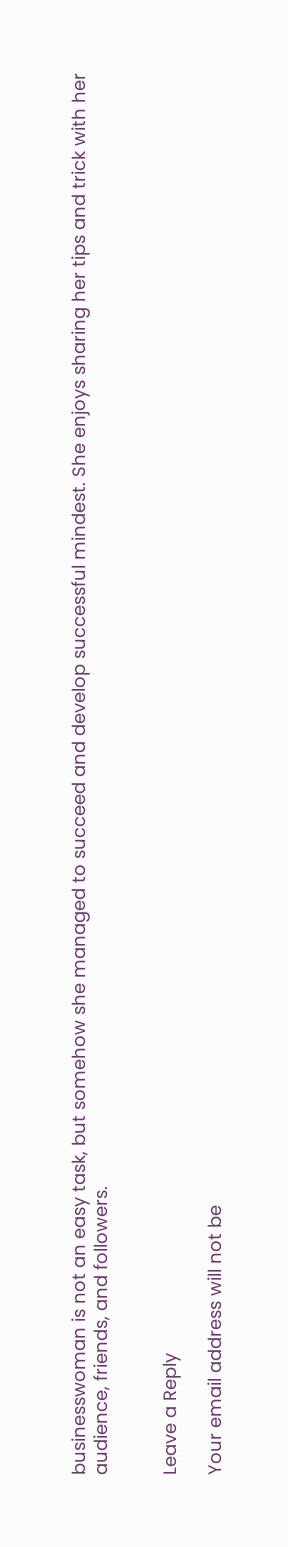businesswoman is not an easy task, but somehow she managed to succeed and develop successful mindest. She enjoys sharing her tips and trick with her audience, friends, and followers.


Leave a Reply

Your email address will not be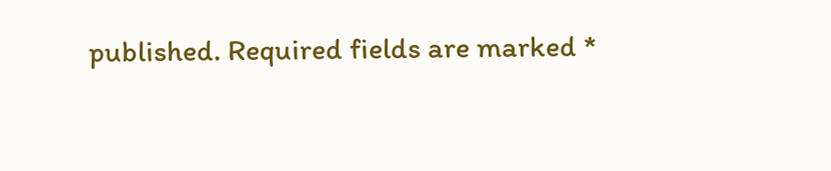published. Required fields are marked *